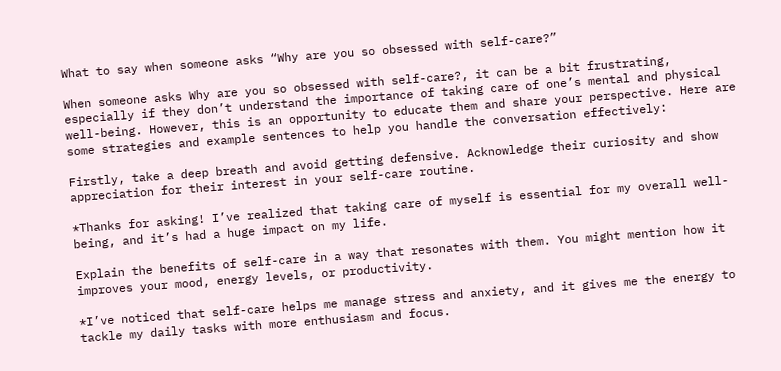What to say when someone asks “Why are you so obsessed with self-care?”

When someone asks Why are you so obsessed with self-care?, it can be a bit frustrating, especially if they don’t understand the importance of taking care of one’s mental and physical well-being. However, this is an opportunity to educate them and share your perspective. Here are some strategies and example sentences to help you handle the conversation effectively:

Firstly, take a deep breath and avoid getting defensive. Acknowledge their curiosity and show appreciation for their interest in your self-care routine.

*Thanks for asking! I’ve realized that taking care of myself is essential for my overall well-being, and it’s had a huge impact on my life.

Explain the benefits of self-care in a way that resonates with them. You might mention how it improves your mood, energy levels, or productivity.

*I’ve noticed that self-care helps me manage stress and anxiety, and it gives me the energy to tackle my daily tasks with more enthusiasm and focus.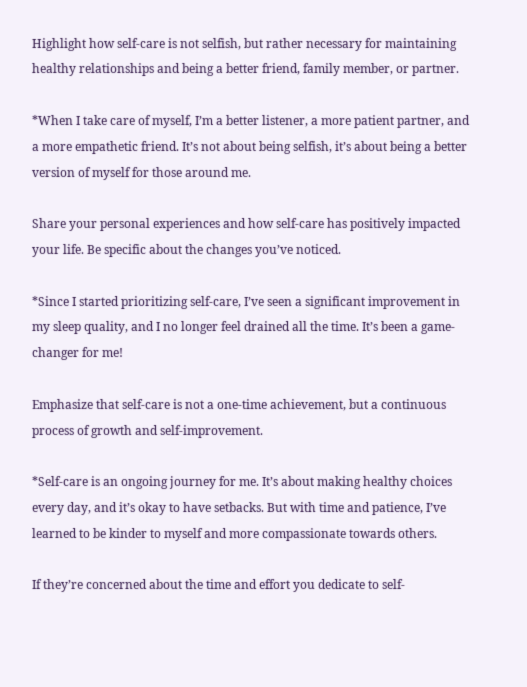Highlight how self-care is not selfish, but rather necessary for maintaining healthy relationships and being a better friend, family member, or partner.

*When I take care of myself, I’m a better listener, a more patient partner, and a more empathetic friend. It’s not about being selfish, it’s about being a better version of myself for those around me.

Share your personal experiences and how self-care has positively impacted your life. Be specific about the changes you’ve noticed.

*Since I started prioritizing self-care, I’ve seen a significant improvement in my sleep quality, and I no longer feel drained all the time. It’s been a game-changer for me!

Emphasize that self-care is not a one-time achievement, but a continuous process of growth and self-improvement.

*Self-care is an ongoing journey for me. It’s about making healthy choices every day, and it’s okay to have setbacks. But with time and patience, I’ve learned to be kinder to myself and more compassionate towards others.

If they’re concerned about the time and effort you dedicate to self-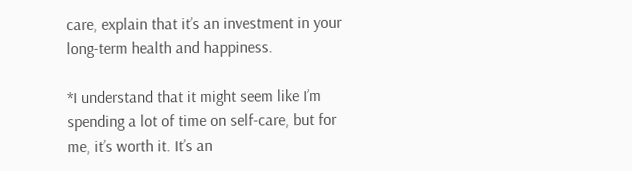care, explain that it’s an investment in your long-term health and happiness.

*I understand that it might seem like I’m spending a lot of time on self-care, but for me, it’s worth it. It’s an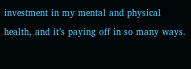investment in my mental and physical health, and it’s paying off in so many ways.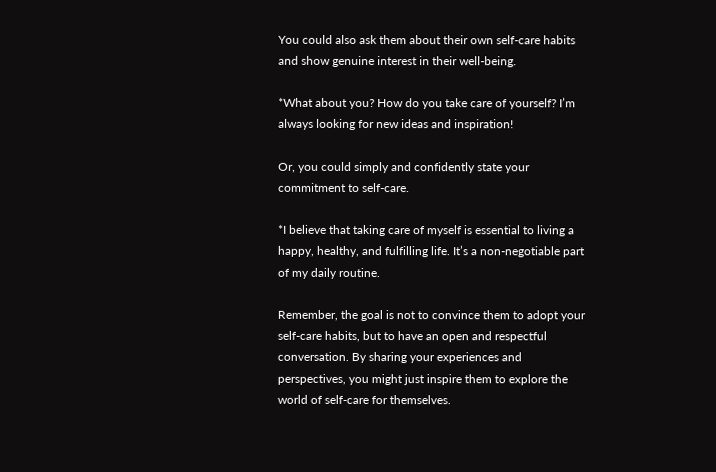You could also ask them about their own self-care habits and show genuine interest in their well-being.

*What about you? How do you take care of yourself? I’m always looking for new ideas and inspiration!

Or, you could simply and confidently state your commitment to self-care.

*I believe that taking care of myself is essential to living a happy, healthy, and fulfilling life. It’s a non-negotiable part of my daily routine.

Remember, the goal is not to convince them to adopt your self-care habits, but to have an open and respectful conversation. By sharing your experiences and perspectives, you might just inspire them to explore the world of self-care for themselves.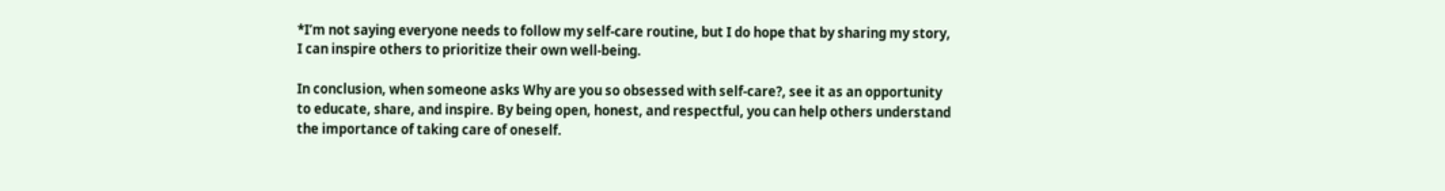*I’m not saying everyone needs to follow my self-care routine, but I do hope that by sharing my story, I can inspire others to prioritize their own well-being.

In conclusion, when someone asks Why are you so obsessed with self-care?, see it as an opportunity to educate, share, and inspire. By being open, honest, and respectful, you can help others understand the importance of taking care of oneself.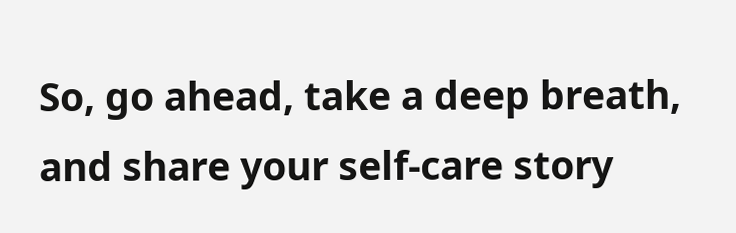So, go ahead, take a deep breath, and share your self-care story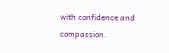with confidence and compassion.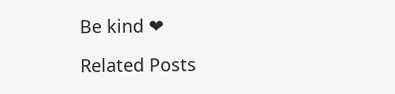Be kind ❤

Related Posts